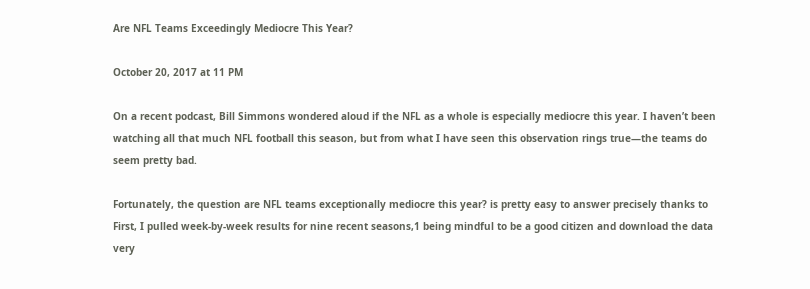Are NFL Teams Exceedingly Mediocre This Year?

October 20, 2017 at 11 PM

On a recent podcast, Bill Simmons wondered aloud if the NFL as a whole is especially mediocre this year. I haven’t been watching all that much NFL football this season, but from what I have seen this observation rings true—the teams do seem pretty bad.

Fortunately, the question are NFL teams exceptionally mediocre this year? is pretty easy to answer precisely thanks to First, I pulled week-by-week results for nine recent seasons,1 being mindful to be a good citizen and download the data very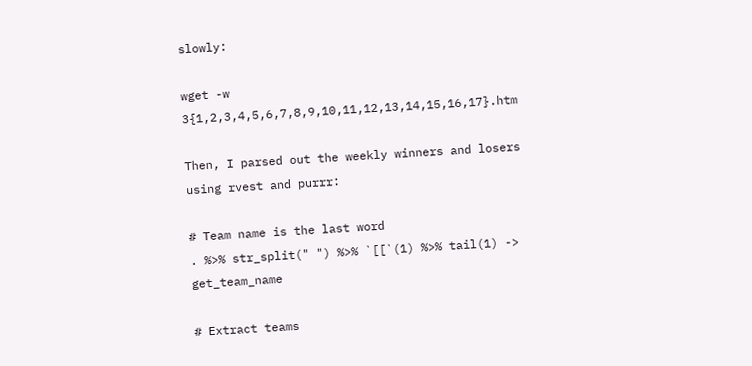slowly:

wget -w 3{1,2,3,4,5,6,7,8,9,10,11,12,13,14,15,16,17}.htm

Then, I parsed out the weekly winners and losers using rvest and purrr:

# Team name is the last word
. %>% str_split(" ") %>% `[[`(1) %>% tail(1) -> get_team_name

# Extract teams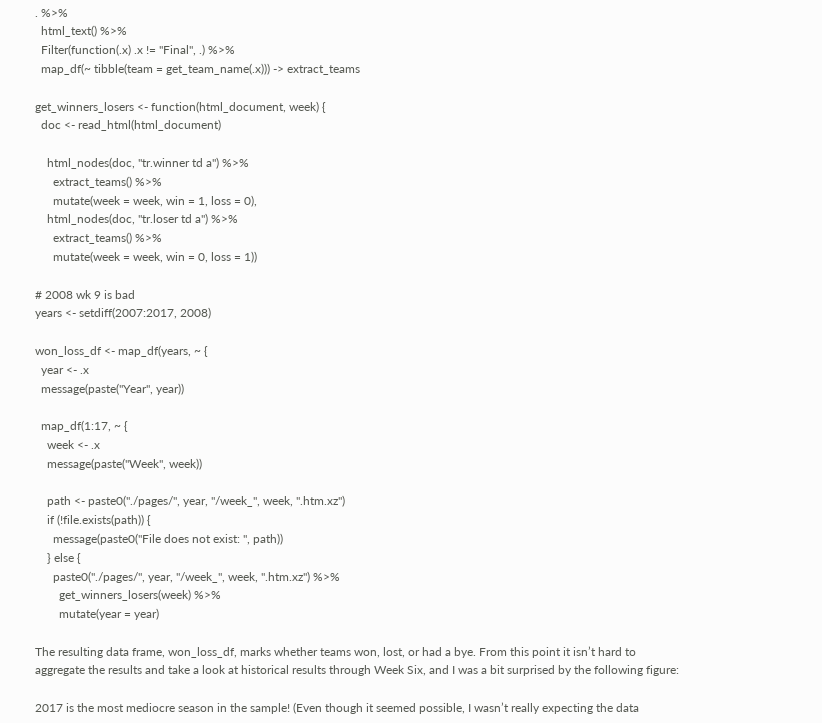. %>%
  html_text() %>%
  Filter(function(.x) .x != "Final", .) %>%
  map_df(~ tibble(team = get_team_name(.x))) -> extract_teams

get_winners_losers <- function(html_document, week) {
  doc <- read_html(html_document)

    html_nodes(doc, "tr.winner td a") %>%
      extract_teams() %>%
      mutate(week = week, win = 1, loss = 0),
    html_nodes(doc, "tr.loser td a") %>%
      extract_teams() %>%
      mutate(week = week, win = 0, loss = 1))

# 2008 wk 9 is bad
years <- setdiff(2007:2017, 2008)

won_loss_df <- map_df(years, ~ {
  year <- .x
  message(paste("Year", year))

  map_df(1:17, ~ {
    week <- .x
    message(paste("Week", week))

    path <- paste0("./pages/", year, "/week_", week, ".htm.xz")
    if (!file.exists(path)) {
      message(paste0("File does not exist: ", path))
    } else {
      paste0("./pages/", year, "/week_", week, ".htm.xz") %>%
        get_winners_losers(week) %>%
        mutate(year = year)

The resulting data frame, won_loss_df, marks whether teams won, lost, or had a bye. From this point it isn’t hard to aggregate the results and take a look at historical results through Week Six, and I was a bit surprised by the following figure:

2017 is the most mediocre season in the sample! (Even though it seemed possible, I wasn’t really expecting the data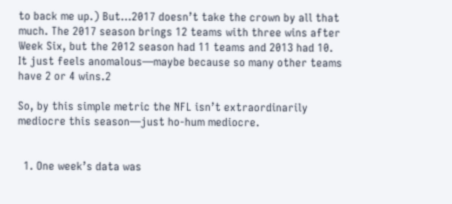to back me up.) But…2017 doesn’t take the crown by all that much. The 2017 season brings 12 teams with three wins after Week Six, but the 2012 season had 11 teams and 2013 had 10. It just feels anomalous—maybe because so many other teams have 2 or 4 wins.2

So, by this simple metric the NFL isn’t extraordinarily mediocre this season—just ho-hum mediocre.


  1. One week’s data was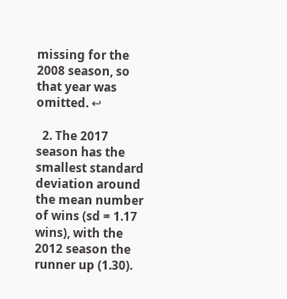missing for the 2008 season, so that year was omitted. ↩

  2. The 2017 season has the smallest standard deviation around the mean number of wins (sd = 1.17 wins), with the 2012 season the runner up (1.30).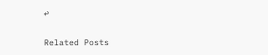↩

Related Posts